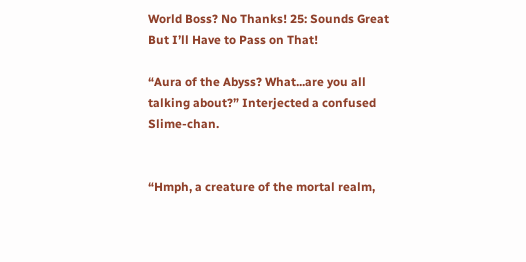World Boss? No Thanks! 25: Sounds Great But I’ll Have to Pass on That!

“Aura of the Abyss? What...are you all talking about?” Interjected a confused Slime-chan.


“Hmph, a creature of the mortal realm,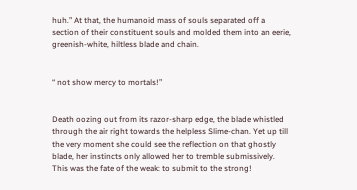huh.” At that, the humanoid mass of souls separated off a section of their constituent souls and molded them into an eerie, greenish-white, hiltless blade and chain.


“ not show mercy to mortals!”


Death oozing out from its razor-sharp edge, the blade whistled through the air right towards the helpless Slime-chan. Yet up till the very moment she could see the reflection on that ghostly blade, her instincts only allowed her to tremble submissively. This was the fate of the weak: to submit to the strong!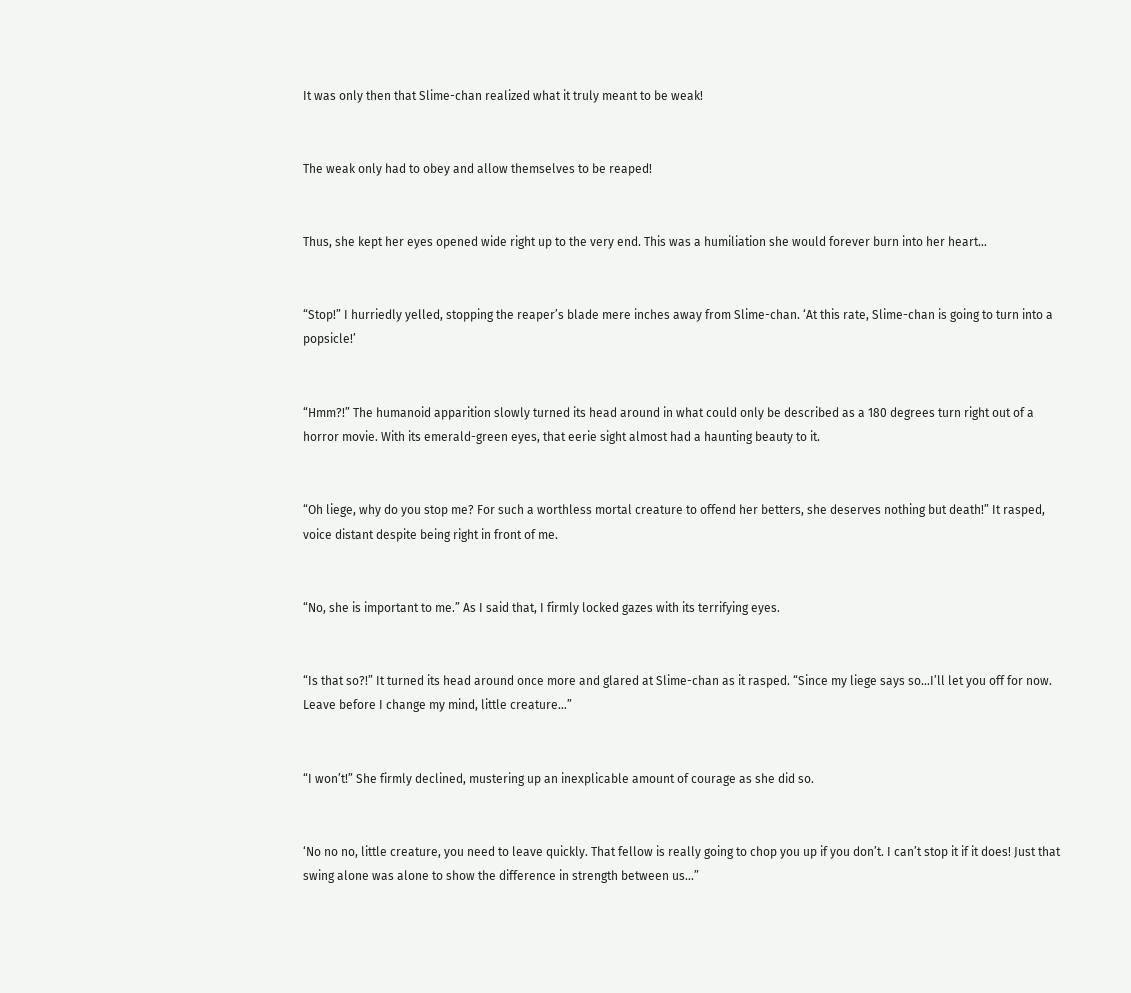It was only then that Slime-chan realized what it truly meant to be weak!


The weak only had to obey and allow themselves to be reaped!


Thus, she kept her eyes opened wide right up to the very end. This was a humiliation she would forever burn into her heart...


“Stop!” I hurriedly yelled, stopping the reaper’s blade mere inches away from Slime-chan. ‘At this rate, Slime-chan is going to turn into a popsicle!’


“Hmm?!” The humanoid apparition slowly turned its head around in what could only be described as a 180 degrees turn right out of a horror movie. With its emerald-green eyes, that eerie sight almost had a haunting beauty to it.


“Oh liege, why do you stop me? For such a worthless mortal creature to offend her betters, she deserves nothing but death!” It rasped, voice distant despite being right in front of me.


“No, she is important to me.” As I said that, I firmly locked gazes with its terrifying eyes.


“Is that so?!” It turned its head around once more and glared at Slime-chan as it rasped. “Since my liege says so...I’ll let you off for now. Leave before I change my mind, little creature…”


“I won’t!” She firmly declined, mustering up an inexplicable amount of courage as she did so.


‘No no no, little creature, you need to leave quickly. That fellow is really going to chop you up if you don’t. I can’t stop it if it does! Just that swing alone was alone to show the difference in strength between us...”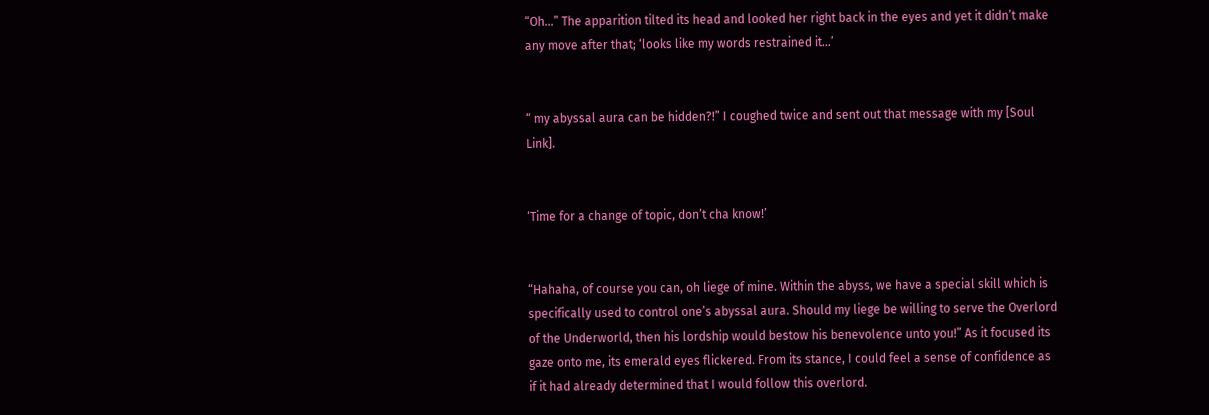“Oh…” The apparition tilted its head and looked her right back in the eyes and yet it didn’t make any move after that; ‘looks like my words restrained it…’


“ my abyssal aura can be hidden?!” I coughed twice and sent out that message with my [Soul Link].


‘Time for a change of topic, don’t cha know!’


“Hahaha, of course you can, oh liege of mine. Within the abyss, we have a special skill which is specifically used to control one’s abyssal aura. Should my liege be willing to serve the Overlord of the Underworld, then his lordship would bestow his benevolence unto you!” As it focused its gaze onto me, its emerald eyes flickered. From its stance, I could feel a sense of confidence as if it had already determined that I would follow this overlord.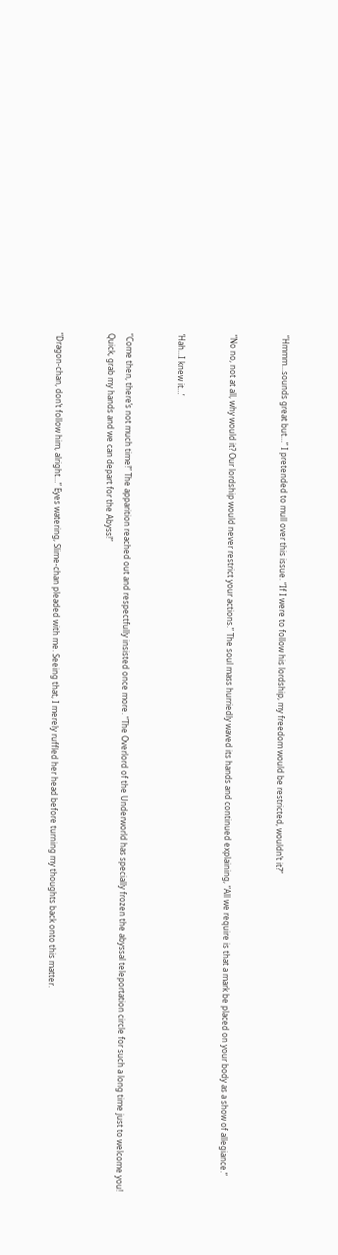“Hmmm...sounds great but…” I pretended to mull over this issue. “If I were to follow his lordship, my freedom would be restricted, wouldn’t it?”


“No no, not at all, why would it? Our lordship would never restrict your actions.” The soul mass hurriedly waved its hands and continued explaining, “All we require is that a mark be placed on your body as a show of allegiance.”


‘Hah...I knew it…’


“Come then, there’s not much time!” The apparition reached out and respectfully insisted once more. “The Overlord of the Underworld has specially frozen the abyssal teleportation circle for such a long time just to welcome you! Quick, grab my hands and we can depart for the Abyss!”


“Dragon-chan, don’t follow him, alright…” Eyes watering, Slime-chan pleaded with me. Seeing that, I merely ruffled her head before turning my thoughts back onto this matter.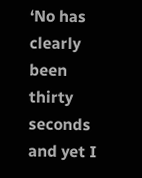‘No has clearly been thirty seconds and yet I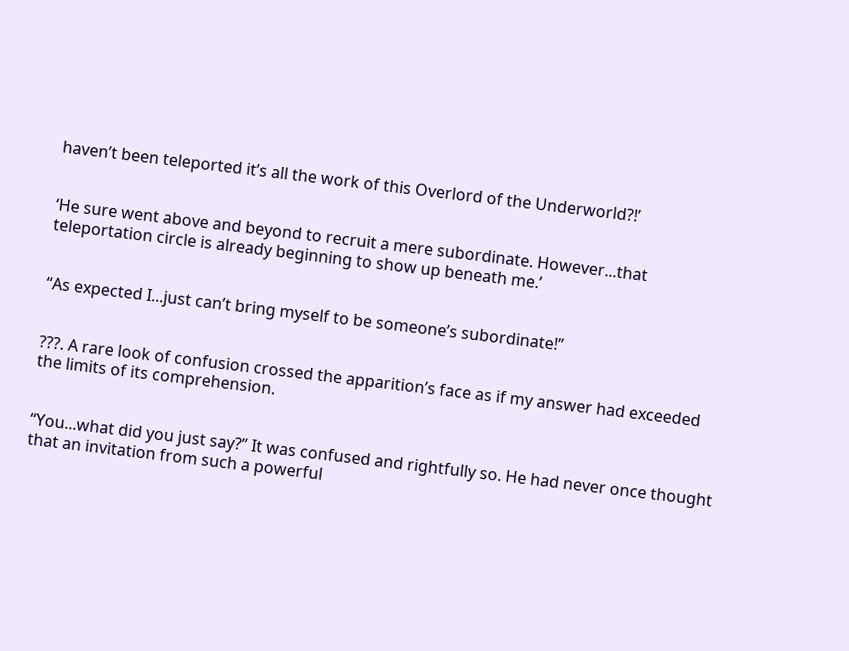haven’t been teleported it’s all the work of this Overlord of the Underworld?!’


‘He sure went above and beyond to recruit a mere subordinate. However...that teleportation circle is already beginning to show up beneath me.’


“As expected I...just can’t bring myself to be someone’s subordinate!”


???. A rare look of confusion crossed the apparition’s face as if my answer had exceeded the limits of its comprehension.


“You...what did you just say?” It was confused and rightfully so. He had never once thought that an invitation from such a powerful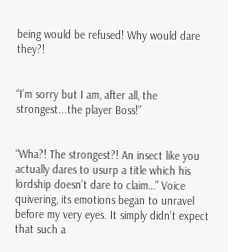being would be refused! Why would dare they?!


“I’m sorry but I am, after all, the strongest...the player Boss!”


“Wha?! The strongest?! An insect like you actually dares to usurp a title which his lordship doesn’t dare to claim…” Voice quivering, its emotions began to unravel before my very eyes. It simply didn’t expect that such a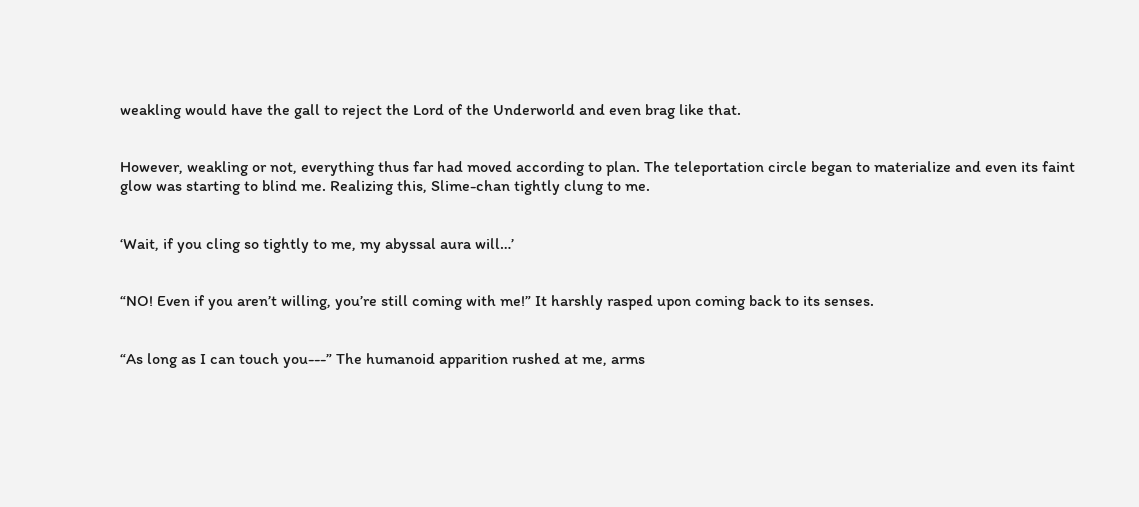weakling would have the gall to reject the Lord of the Underworld and even brag like that.


However, weakling or not, everything thus far had moved according to plan. The teleportation circle began to materialize and even its faint glow was starting to blind me. Realizing this, Slime-chan tightly clung to me.


‘Wait, if you cling so tightly to me, my abyssal aura will…’


“NO! Even if you aren’t willing, you’re still coming with me!” It harshly rasped upon coming back to its senses.


“As long as I can touch you---” The humanoid apparition rushed at me, arms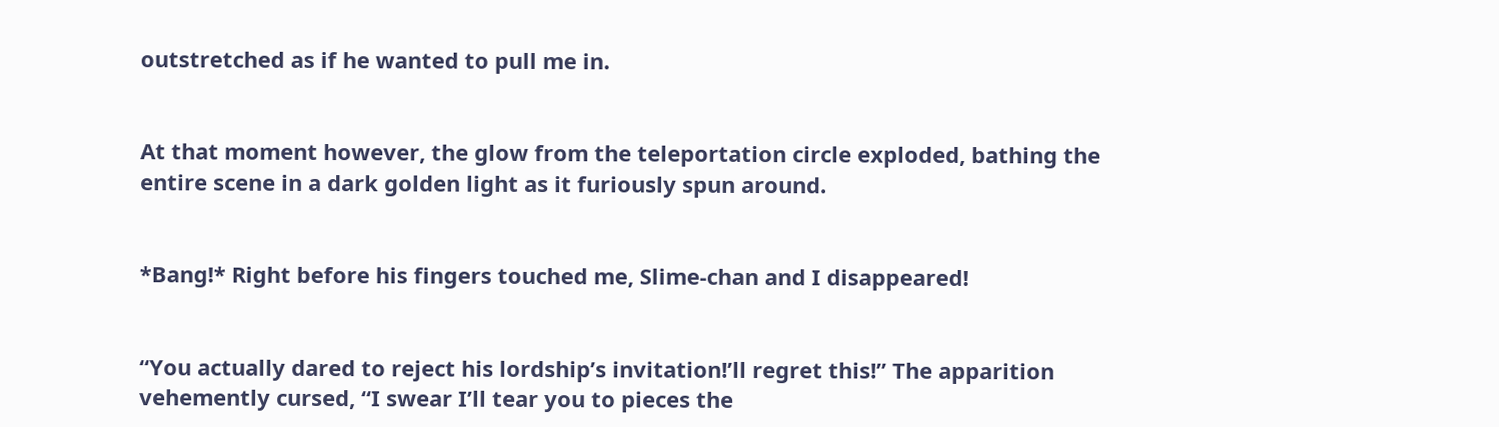outstretched as if he wanted to pull me in.


At that moment however, the glow from the teleportation circle exploded, bathing the entire scene in a dark golden light as it furiously spun around.


*Bang!* Right before his fingers touched me, Slime-chan and I disappeared!


“You actually dared to reject his lordship’s invitation!’ll regret this!” The apparition vehemently cursed, “I swear I’ll tear you to pieces the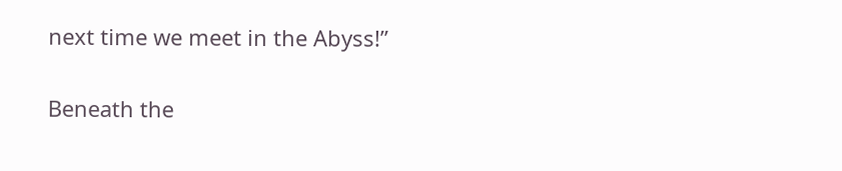next time we meet in the Abyss!”


Beneath the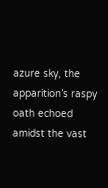azure sky, the apparition’s raspy oath echoed amidst the vast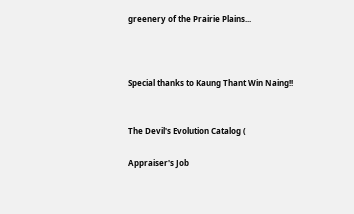greenery of the Prairie Plains...



Special thanks to Kaung Thant Win Naing!!


The Devil's Evolution Catalog (

Appraiser's Job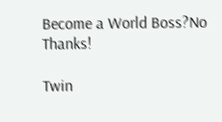Become a World Boss?No Thanks!

Twin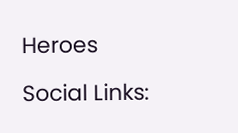Heroes

Social Links: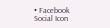• Facebook Social Icon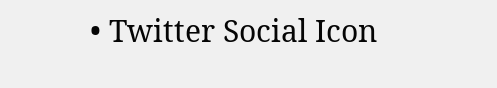• Twitter Social Icon